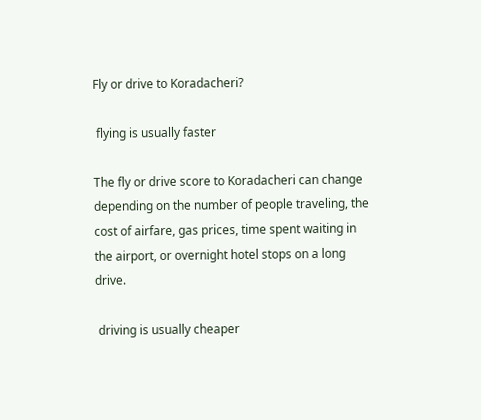Fly or drive to Koradacheri?

 flying is usually faster

The fly or drive score to Koradacheri can change depending on the number of people traveling, the cost of airfare, gas prices, time spent waiting in the airport, or overnight hotel stops on a long drive.

 driving is usually cheaper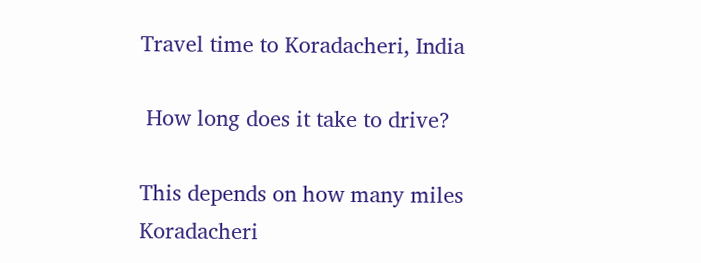Travel time to Koradacheri, India

 How long does it take to drive?

This depends on how many miles Koradacheri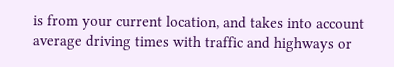is from your current location, and takes into account average driving times with traffic and highways or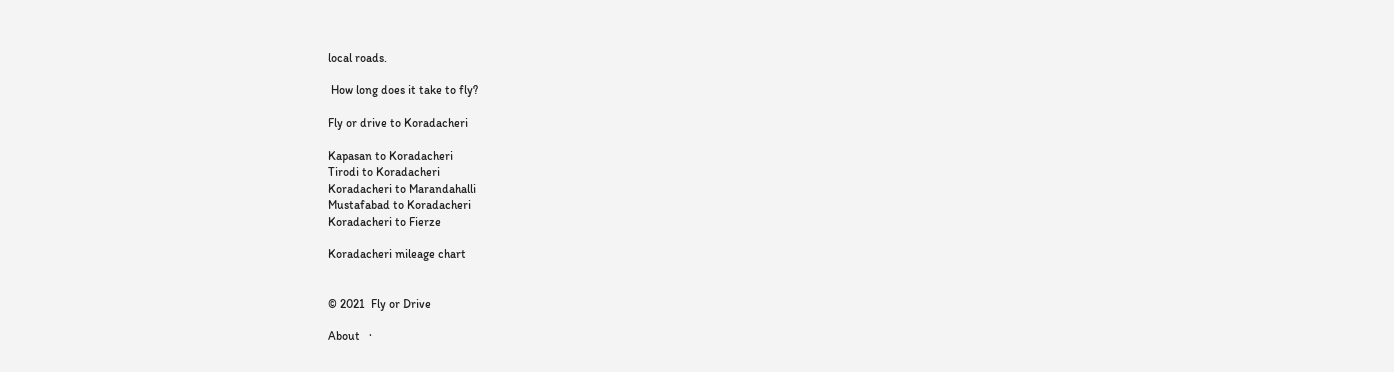local roads.

 How long does it take to fly?

Fly or drive to Koradacheri

Kapasan to Koradacheri
Tirodi to Koradacheri
Koradacheri to Marandahalli
Mustafabad to Koradacheri
Koradacheri to Fierze

Koradacheri mileage chart


© 2021  Fly or Drive

About   ·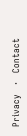Privacy   ·   Contact